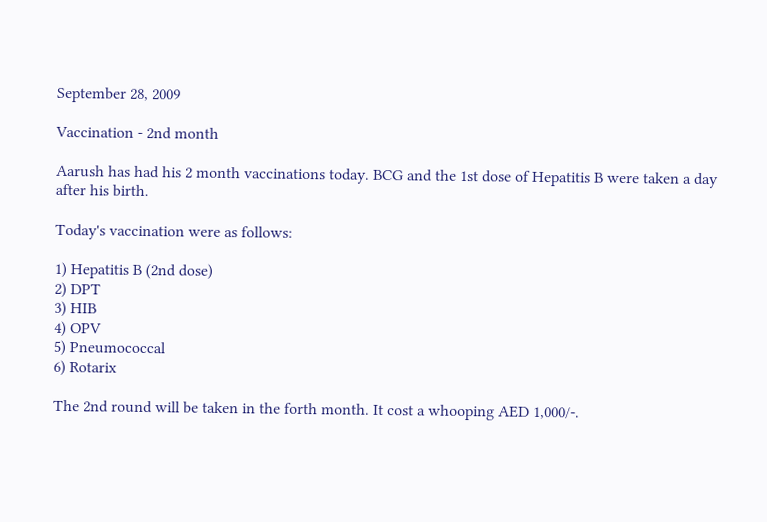September 28, 2009

Vaccination - 2nd month

Aarush has had his 2 month vaccinations today. BCG and the 1st dose of Hepatitis B were taken a day after his birth.

Today's vaccination were as follows:

1) Hepatitis B (2nd dose)
2) DPT
3) HIB
4) OPV
5) Pneumococcal
6) Rotarix

The 2nd round will be taken in the forth month. It cost a whooping AED 1,000/-.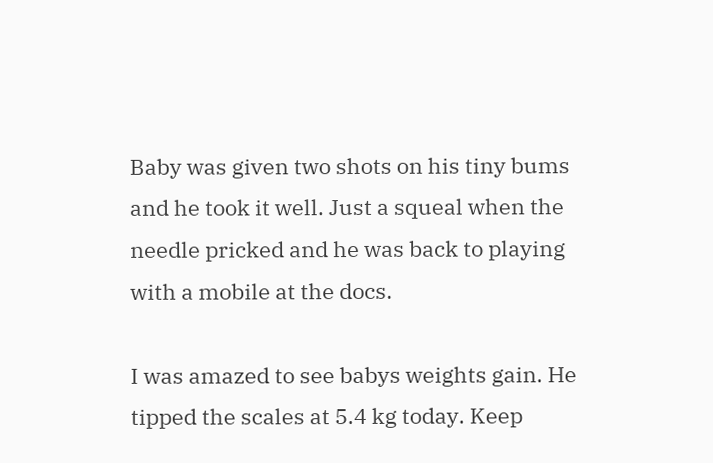Baby was given two shots on his tiny bums and he took it well. Just a squeal when the needle pricked and he was back to playing with a mobile at the docs.

I was amazed to see babys weights gain. He tipped the scales at 5.4 kg today. Keep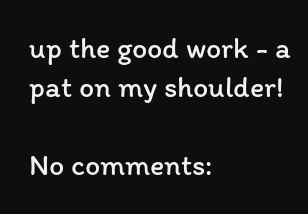up the good work - a pat on my shoulder!

No comments: